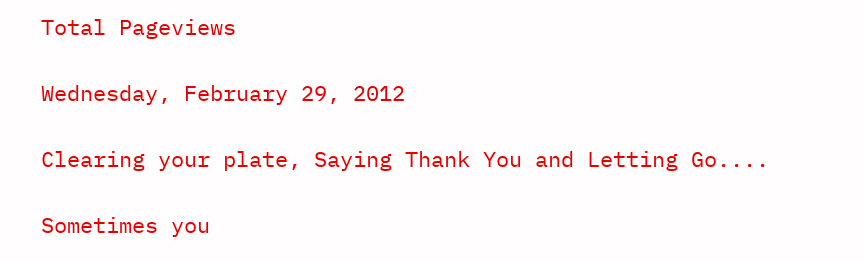Total Pageviews

Wednesday, February 29, 2012

Clearing your plate, Saying Thank You and Letting Go....

Sometimes you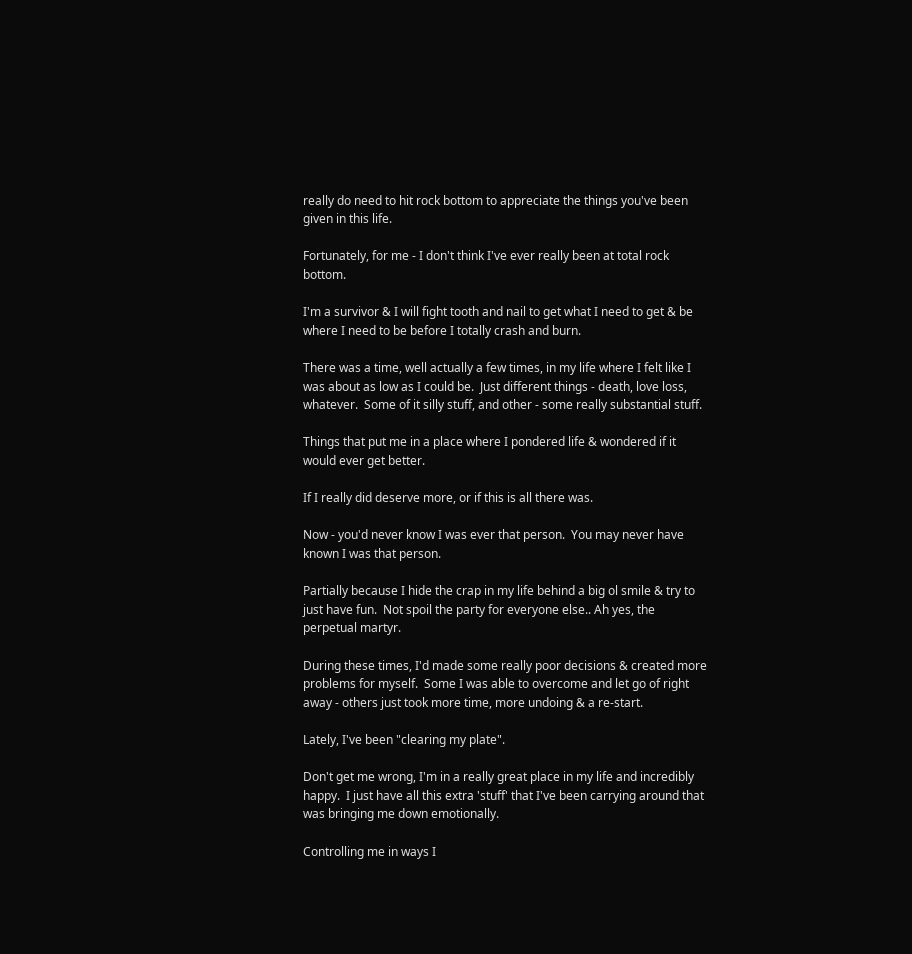really do need to hit rock bottom to appreciate the things you've been given in this life.

Fortunately, for me - I don't think I've ever really been at total rock bottom.

I'm a survivor & I will fight tooth and nail to get what I need to get & be where I need to be before I totally crash and burn.

There was a time, well actually a few times, in my life where I felt like I was about as low as I could be.  Just different things - death, love loss, whatever.  Some of it silly stuff, and other - some really substantial stuff.

Things that put me in a place where I pondered life & wondered if it would ever get better.

If I really did deserve more, or if this is all there was.

Now - you'd never know I was ever that person.  You may never have known I was that person.

Partially because I hide the crap in my life behind a big ol smile & try to just have fun.  Not spoil the party for everyone else.. Ah yes, the perpetual martyr.

During these times, I'd made some really poor decisions & created more problems for myself.  Some I was able to overcome and let go of right away - others just took more time, more undoing & a re-start.

Lately, I've been "clearing my plate".

Don't get me wrong, I'm in a really great place in my life and incredibly happy.  I just have all this extra 'stuff' that I've been carrying around that was bringing me down emotionally.

Controlling me in ways I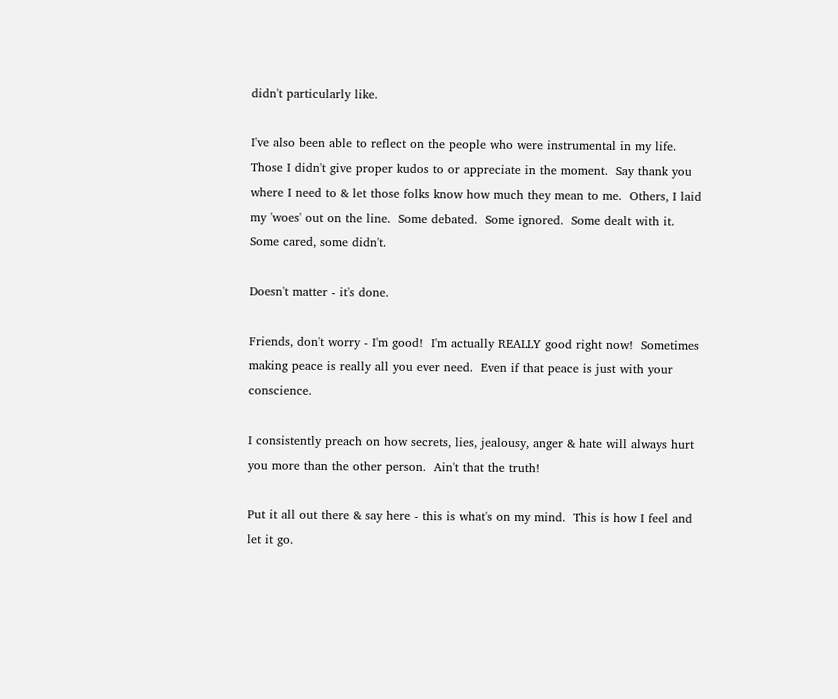didn't particularly like.

I've also been able to reflect on the people who were instrumental in my life.  Those I didn't give proper kudos to or appreciate in the moment.  Say thank you where I need to & let those folks know how much they mean to me.  Others, I laid my 'woes' out on the line.  Some debated.  Some ignored.  Some dealt with it.  Some cared, some didn't.

Doesn't matter - it's done.

Friends, don't worry - I'm good!  I'm actually REALLY good right now!  Sometimes making peace is really all you ever need.  Even if that peace is just with your conscience.

I consistently preach on how secrets, lies, jealousy, anger & hate will always hurt you more than the other person.  Ain't that the truth!

Put it all out there & say here - this is what's on my mind.  This is how I feel and let it go.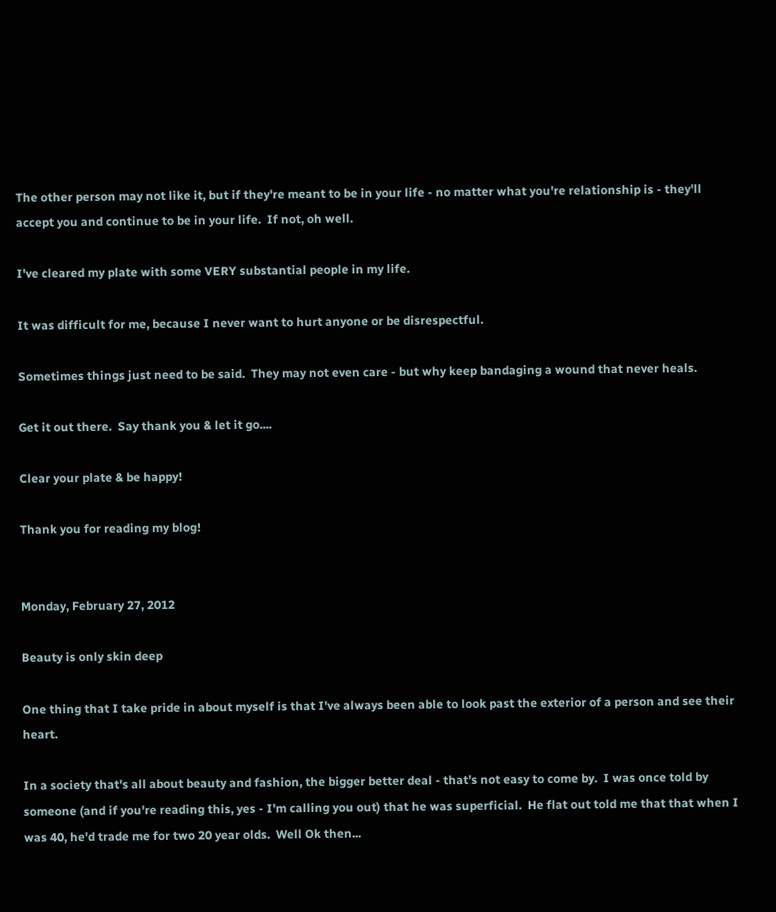The other person may not like it, but if they're meant to be in your life - no matter what you're relationship is - they'll accept you and continue to be in your life.  If not, oh well.

I've cleared my plate with some VERY substantial people in my life.

It was difficult for me, because I never want to hurt anyone or be disrespectful.

Sometimes things just need to be said.  They may not even care - but why keep bandaging a wound that never heals.

Get it out there.  Say thank you & let it go....

Clear your plate & be happy!

Thank you for reading my blog!


Monday, February 27, 2012

Beauty is only skin deep

One thing that I take pride in about myself is that I've always been able to look past the exterior of a person and see their heart.

In a society that's all about beauty and fashion, the bigger better deal - that's not easy to come by.  I was once told by someone (and if you're reading this, yes - I'm calling you out) that he was superficial.  He flat out told me that that when I was 40, he'd trade me for two 20 year olds.  Well Ok then...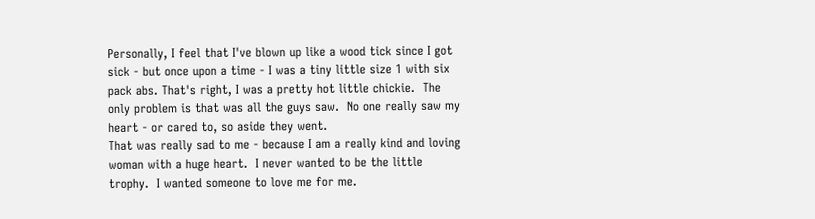Personally, I feel that I've blown up like a wood tick since I got sick - but once upon a time - I was a tiny little size 1 with six pack abs. That's right, I was a pretty hot little chickie.  The only problem is that was all the guys saw.  No one really saw my heart - or cared to, so aside they went.
That was really sad to me - because I am a really kind and loving woman with a huge heart.  I never wanted to be the little trophy.  I wanted someone to love me for me.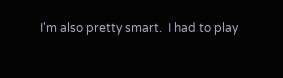I'm also pretty smart.  I had to play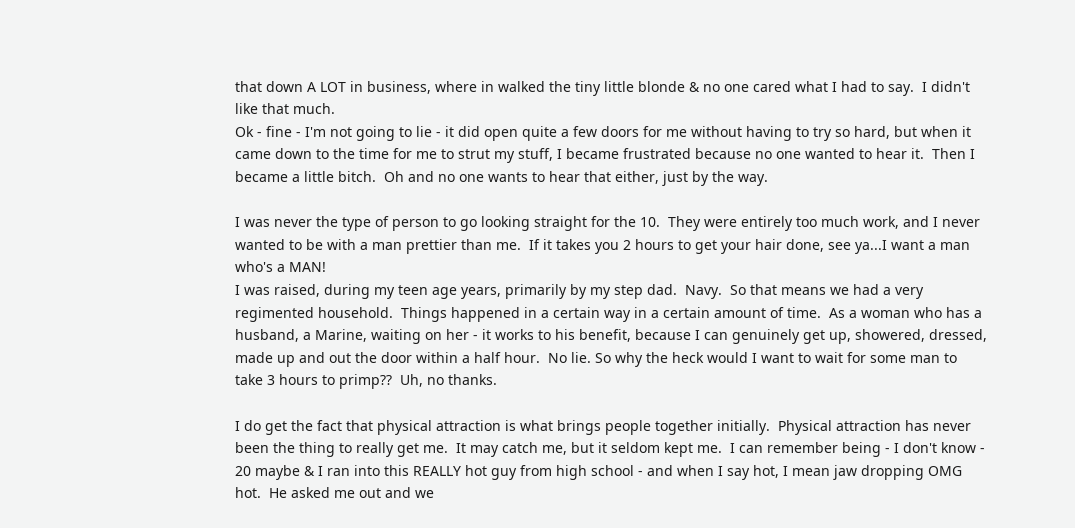that down A LOT in business, where in walked the tiny little blonde & no one cared what I had to say.  I didn't like that much.
Ok - fine - I'm not going to lie - it did open quite a few doors for me without having to try so hard, but when it came down to the time for me to strut my stuff, I became frustrated because no one wanted to hear it.  Then I became a little bitch.  Oh and no one wants to hear that either, just by the way.

I was never the type of person to go looking straight for the 10.  They were entirely too much work, and I never wanted to be with a man prettier than me.  If it takes you 2 hours to get your hair done, see ya...I want a man who's a MAN!
I was raised, during my teen age years, primarily by my step dad.  Navy.  So that means we had a very regimented household.  Things happened in a certain way in a certain amount of time.  As a woman who has a husband, a Marine, waiting on her - it works to his benefit, because I can genuinely get up, showered, dressed, made up and out the door within a half hour.  No lie. So why the heck would I want to wait for some man to take 3 hours to primp??  Uh, no thanks.

I do get the fact that physical attraction is what brings people together initially.  Physical attraction has never been the thing to really get me.  It may catch me, but it seldom kept me.  I can remember being - I don't know - 20 maybe & I ran into this REALLY hot guy from high school - and when I say hot, I mean jaw dropping OMG hot.  He asked me out and we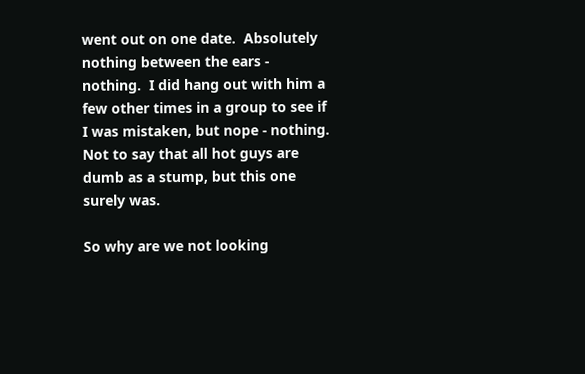went out on one date.  Absolutely nothing between the ears - nothing.  I did hang out with him a few other times in a group to see if I was mistaken, but nope - nothing.  Not to say that all hot guys are dumb as a stump, but this one surely was.

So why are we not looking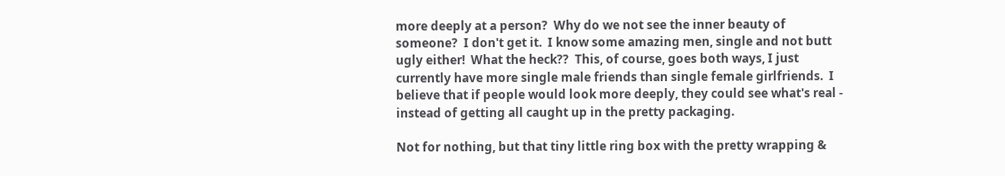more deeply at a person?  Why do we not see the inner beauty of someone?  I don't get it.  I know some amazing men, single and not butt ugly either!  What the heck??  This, of course, goes both ways, I just currently have more single male friends than single female girlfriends.  I believe that if people would look more deeply, they could see what's real - instead of getting all caught up in the pretty packaging.

Not for nothing, but that tiny little ring box with the pretty wrapping &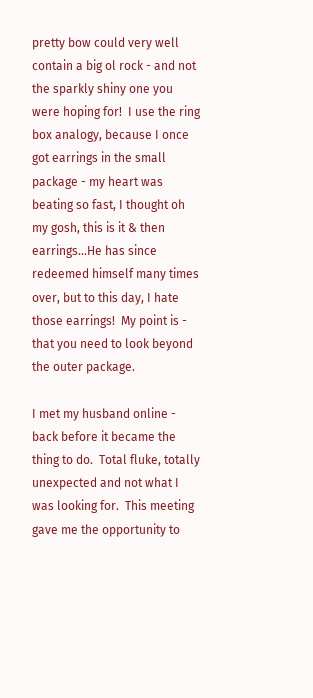pretty bow could very well contain a big ol rock - and not the sparkly shiny one you were hoping for!  I use the ring box analogy, because I once got earrings in the small package - my heart was beating so fast, I thought oh my gosh, this is it & then earrings...He has since redeemed himself many times over, but to this day, I hate those earrings!  My point is - that you need to look beyond the outer package.

I met my husband online - back before it became the thing to do.  Total fluke, totally unexpected and not what I was looking for.  This meeting gave me the opportunity to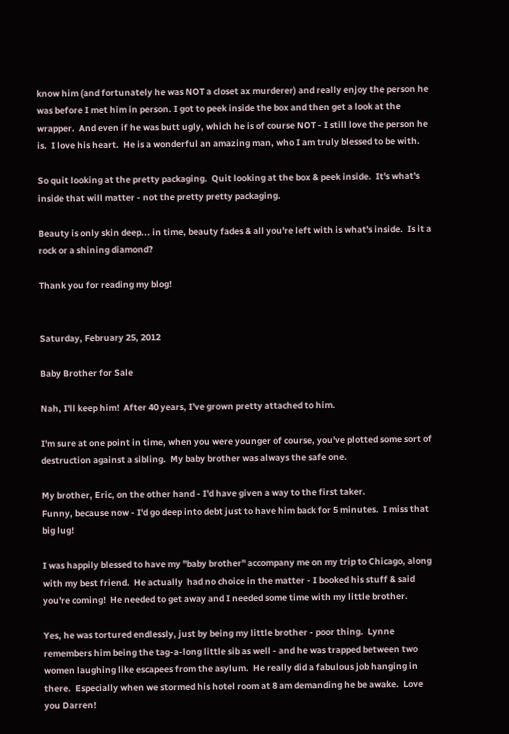know him (and fortunately he was NOT a closet ax murderer) and really enjoy the person he was before I met him in person. I got to peek inside the box and then get a look at the wrapper.  And even if he was butt ugly, which he is of course NOT - I still love the person he is.  I love his heart.  He is a wonderful an amazing man, who I am truly blessed to be with.

So quit looking at the pretty packaging.  Quit looking at the box & peek inside.  It's what's inside that will matter - not the pretty pretty packaging.

Beauty is only skin deep... in time, beauty fades & all you're left with is what's inside.  Is it a rock or a shining diamond?

Thank you for reading my blog!


Saturday, February 25, 2012

Baby Brother for Sale

Nah, I'll keep him!  After 40 years, I've grown pretty attached to him.

I'm sure at one point in time, when you were younger of course, you've plotted some sort of destruction against a sibling.  My baby brother was always the safe one.

My brother, Eric, on the other hand - I'd have given a way to the first taker.
Funny, because now - I'd go deep into debt just to have him back for 5 minutes.  I miss that big lug!

I was happily blessed to have my "baby brother" accompany me on my trip to Chicago, along with my best friend.  He actually  had no choice in the matter - I booked his stuff & said you're coming!  He needed to get away and I needed some time with my little brother.

Yes, he was tortured endlessly, just by being my little brother - poor thing.  Lynne remembers him being the tag-a-long little sib as well - and he was trapped between two women laughing like escapees from the asylum.  He really did a fabulous job hanging in there.  Especially when we stormed his hotel room at 8 am demanding he be awake.  Love you Darren!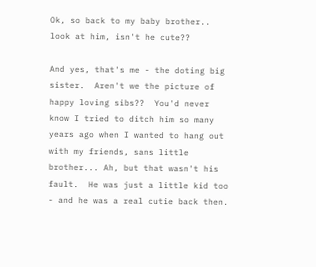Ok, so back to my baby brother.. look at him, isn't he cute??

And yes, that's me - the doting big sister.  Aren't we the picture of happy loving sibs??  You'd never know I tried to ditch him so many years ago when I wanted to hang out with my friends, sans little brother... Ah, but that wasn't his fault.  He was just a little kid too - and he was a real cutie back then.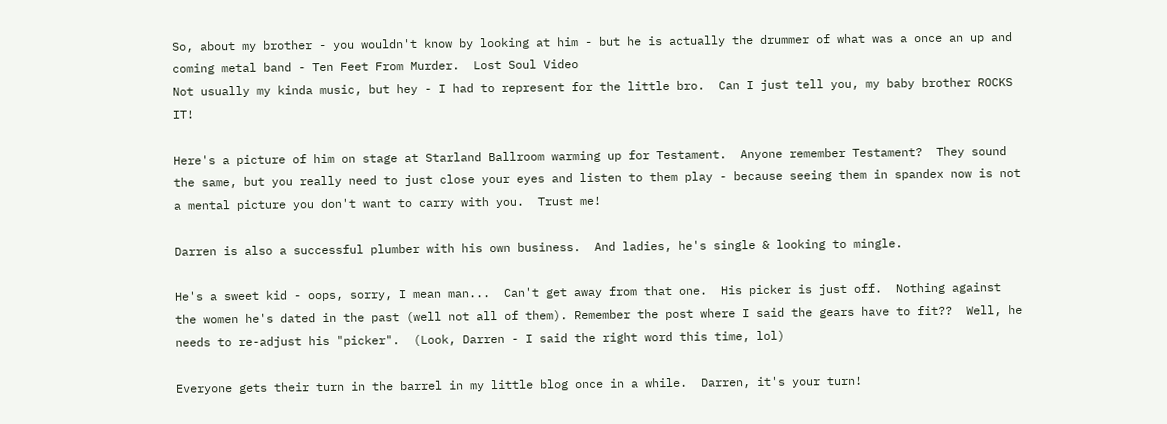So, about my brother - you wouldn't know by looking at him - but he is actually the drummer of what was a once an up and coming metal band - Ten Feet From Murder.  Lost Soul Video
Not usually my kinda music, but hey - I had to represent for the little bro.  Can I just tell you, my baby brother ROCKS IT!

Here's a picture of him on stage at Starland Ballroom warming up for Testament.  Anyone remember Testament?  They sound the same, but you really need to just close your eyes and listen to them play - because seeing them in spandex now is not a mental picture you don't want to carry with you.  Trust me!

Darren is also a successful plumber with his own business.  And ladies, he's single & looking to mingle.

He's a sweet kid - oops, sorry, I mean man...  Can't get away from that one.  His picker is just off.  Nothing against the women he's dated in the past (well not all of them). Remember the post where I said the gears have to fit??  Well, he needs to re-adjust his "picker".  (Look, Darren - I said the right word this time, lol)

Everyone gets their turn in the barrel in my little blog once in a while.  Darren, it's your turn!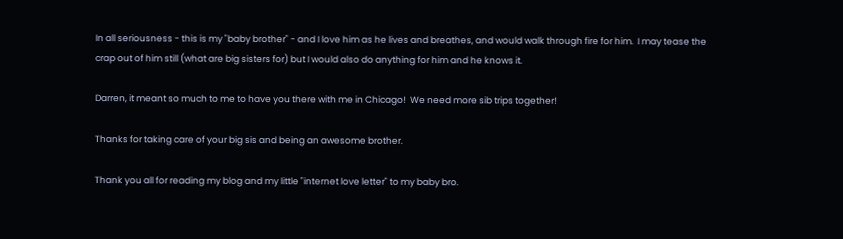In all seriousness - this is my "baby brother" - and I love him as he lives and breathes, and would walk through fire for him.  I may tease the crap out of him still (what are big sisters for) but I would also do anything for him and he knows it.

Darren, it meant so much to me to have you there with me in Chicago!  We need more sib trips together!

Thanks for taking care of your big sis and being an awesome brother.

Thank you all for reading my blog and my little "internet love letter" to my baby bro.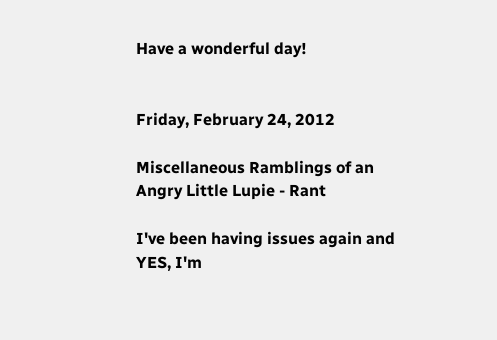Have a wonderful day!


Friday, February 24, 2012

Miscellaneous Ramblings of an Angry Little Lupie - Rant

I've been having issues again and YES, I'm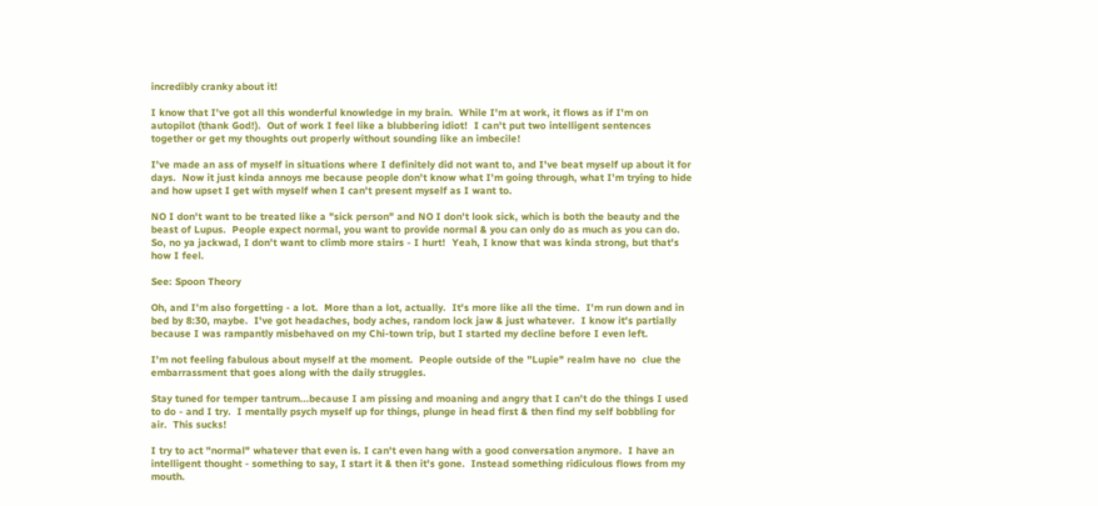incredibly cranky about it!

I know that I've got all this wonderful knowledge in my brain.  While I'm at work, it flows as if I'm on autopilot (thank God!).  Out of work I feel like a blubbering idiot!  I can't put two intelligent sentences together or get my thoughts out properly without sounding like an imbecile!

I've made an ass of myself in situations where I definitely did not want to, and I've beat myself up about it for days.  Now it just kinda annoys me because people don't know what I'm going through, what I'm trying to hide and how upset I get with myself when I can't present myself as I want to.

NO I don't want to be treated like a "sick person" and NO I don't look sick, which is both the beauty and the beast of Lupus.  People expect normal, you want to provide normal & you can only do as much as you can do.  So, no ya jackwad, I don't want to climb more stairs - I hurt!  Yeah, I know that was kinda strong, but that's how I feel.

See: Spoon Theory

Oh, and I'm also forgetting - a lot.  More than a lot, actually.  It's more like all the time.  I'm run down and in bed by 8:30, maybe.  I've got headaches, body aches, random lock jaw & just whatever.  I know it's partially because I was rampantly misbehaved on my Chi-town trip, but I started my decline before I even left.

I'm not feeling fabulous about myself at the moment.  People outside of the "Lupie" realm have no  clue the embarrassment that goes along with the daily struggles.

Stay tuned for temper tantrum...because I am pissing and moaning and angry that I can't do the things I used to do - and I try.  I mentally psych myself up for things, plunge in head first & then find my self bobbling for air.  This sucks!

I try to act "normal" whatever that even is. I can't even hang with a good conversation anymore.  I have an intelligent thought - something to say, I start it & then it's gone.  Instead something ridiculous flows from my mouth.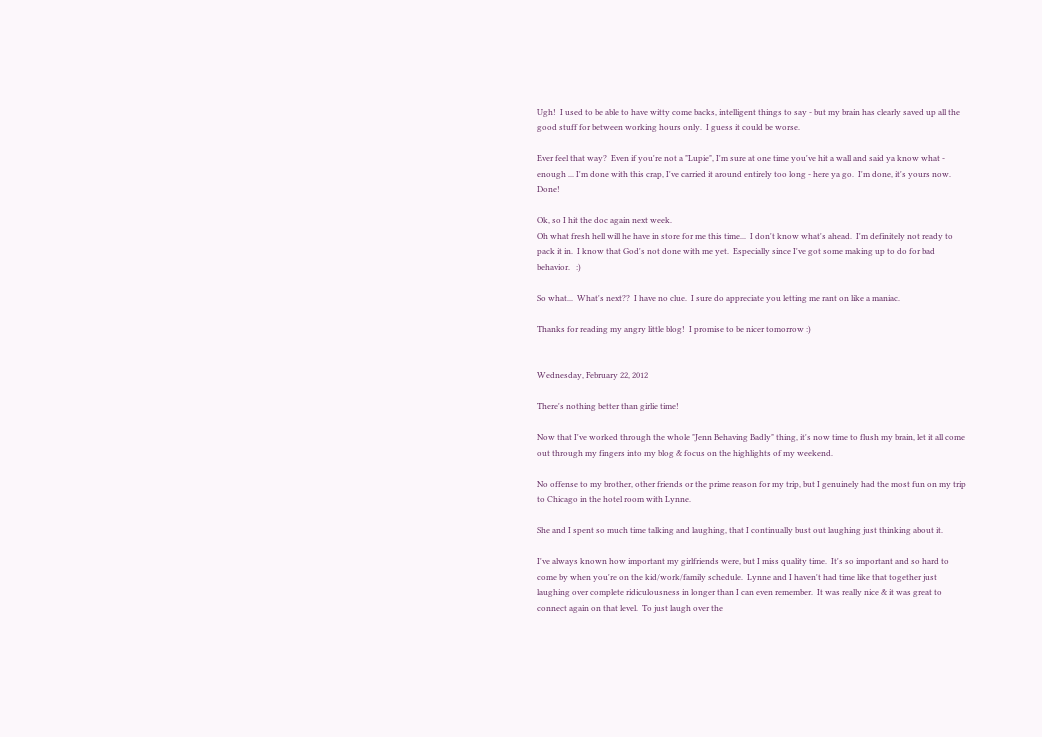Ugh!  I used to be able to have witty come backs, intelligent things to say - but my brain has clearly saved up all the good stuff for between working hours only.  I guess it could be worse.

Ever feel that way?  Even if you're not a "Lupie", I'm sure at one time you've hit a wall and said ya know what - enough ... I'm done with this crap, I've carried it around entirely too long - here ya go.  I'm done, it's yours now.  Done!

Ok, so I hit the doc again next week.
Oh what fresh hell will he have in store for me this time...  I don't know what's ahead.  I'm definitely not ready to pack it in.  I know that God's not done with me yet.  Especially since I've got some making up to do for bad behavior.   :)

So what...  What's next??  I have no clue.  I sure do appreciate you letting me rant on like a maniac.

Thanks for reading my angry little blog!  I promise to be nicer tomorrow :)


Wednesday, February 22, 2012

There's nothing better than girlie time!

Now that I've worked through the whole "Jenn Behaving Badly" thing, it's now time to flush my brain, let it all come out through my fingers into my blog & focus on the highlights of my weekend.

No offense to my brother, other friends or the prime reason for my trip, but I genuinely had the most fun on my trip to Chicago in the hotel room with Lynne.

She and I spent so much time talking and laughing, that I continually bust out laughing just thinking about it.

I've always known how important my girlfriends were, but I miss quality time.  It's so important and so hard to come by when you're on the kid/work/family schedule.  Lynne and I haven't had time like that together just laughing over complete ridiculousness in longer than I can even remember.  It was really nice & it was great to connect again on that level.  To just laugh over the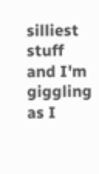silliest stuff and I'm giggling as I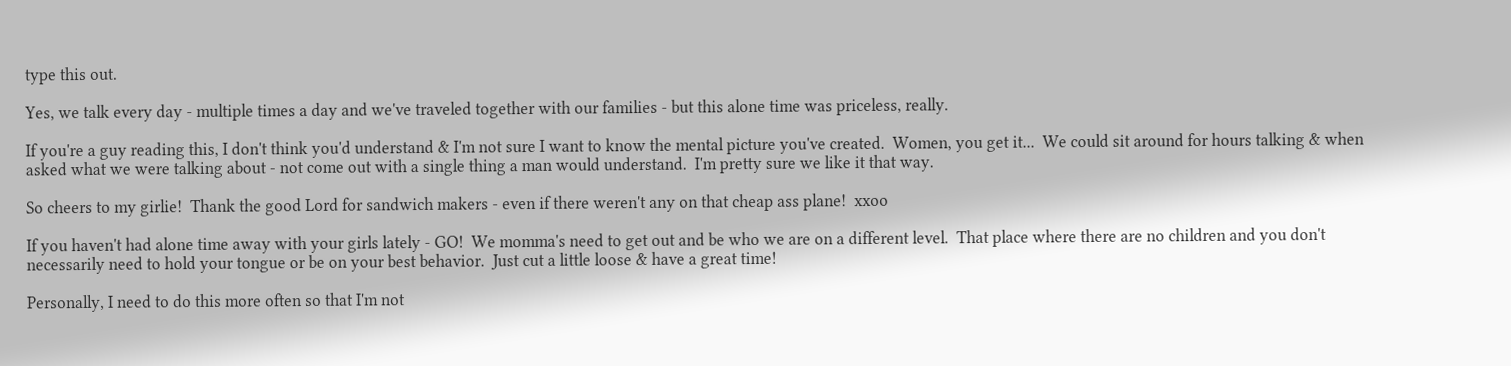type this out.

Yes, we talk every day - multiple times a day and we've traveled together with our families - but this alone time was priceless, really.

If you're a guy reading this, I don't think you'd understand & I'm not sure I want to know the mental picture you've created.  Women, you get it...  We could sit around for hours talking & when asked what we were talking about - not come out with a single thing a man would understand.  I'm pretty sure we like it that way.

So cheers to my girlie!  Thank the good Lord for sandwich makers - even if there weren't any on that cheap ass plane!  xxoo

If you haven't had alone time away with your girls lately - GO!  We momma's need to get out and be who we are on a different level.  That place where there are no children and you don't necessarily need to hold your tongue or be on your best behavior.  Just cut a little loose & have a great time!

Personally, I need to do this more often so that I'm not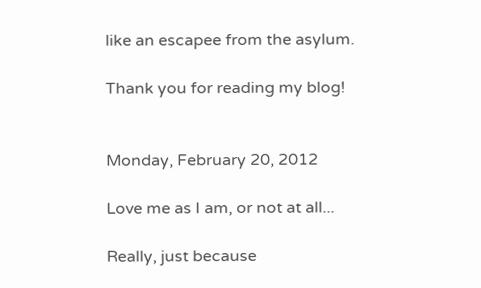like an escapee from the asylum.

Thank you for reading my blog!


Monday, February 20, 2012

Love me as I am, or not at all...

Really, just because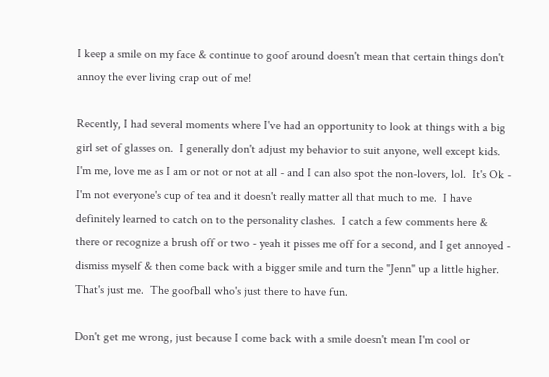I keep a smile on my face & continue to goof around doesn't mean that certain things don't annoy the ever living crap out of me!

Recently, I had several moments where I've had an opportunity to look at things with a big girl set of glasses on.  I generally don't adjust my behavior to suit anyone, well except kids.  I'm me, love me as I am or not or not at all - and I can also spot the non-lovers, lol.  It's Ok - I'm not everyone's cup of tea and it doesn't really matter all that much to me.  I have definitely learned to catch on to the personality clashes.  I catch a few comments here & there or recognize a brush off or two - yeah it pisses me off for a second, and I get annoyed - dismiss myself & then come back with a bigger smile and turn the "Jenn" up a little higher.  That's just me.  The goofball who's just there to have fun.

Don't get me wrong, just because I come back with a smile doesn't mean I'm cool or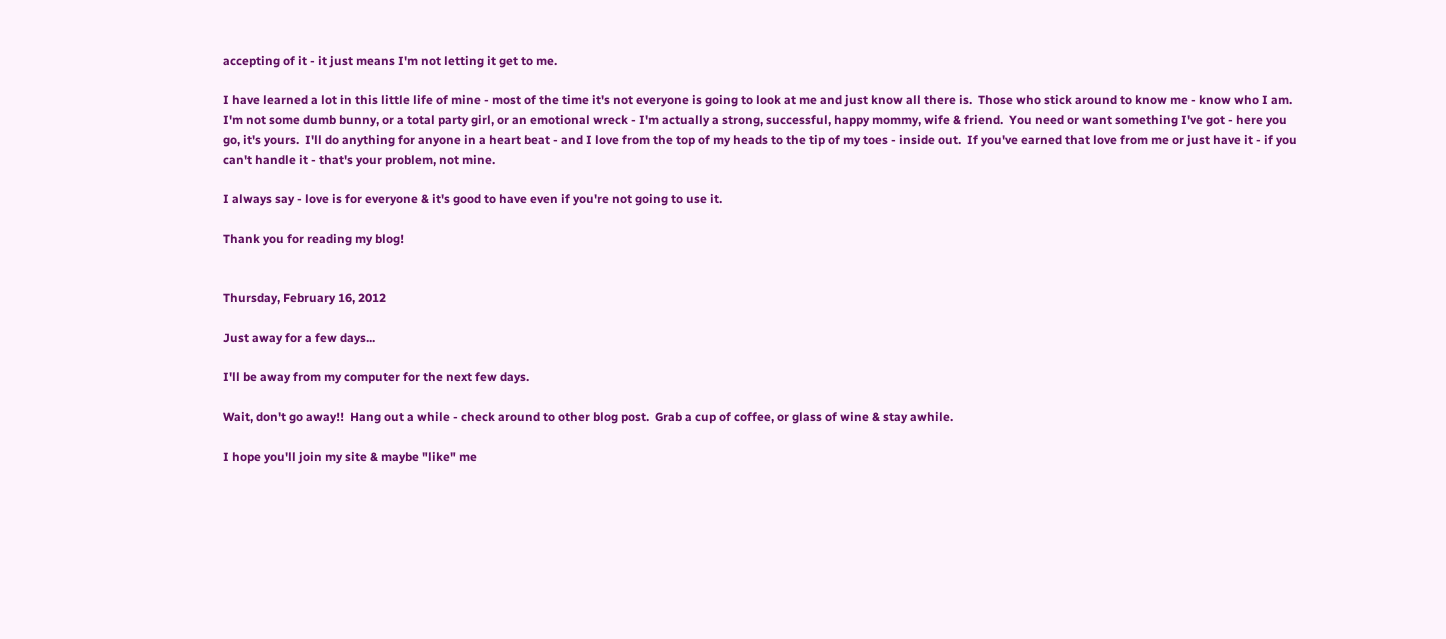accepting of it - it just means I'm not letting it get to me.

I have learned a lot in this little life of mine - most of the time it's not everyone is going to look at me and just know all there is.  Those who stick around to know me - know who I am.  I'm not some dumb bunny, or a total party girl, or an emotional wreck - I'm actually a strong, successful, happy mommy, wife & friend.  You need or want something I've got - here you go, it's yours.  I'll do anything for anyone in a heart beat - and I love from the top of my heads to the tip of my toes - inside out.  If you've earned that love from me or just have it - if you can't handle it - that's your problem, not mine.

I always say - love is for everyone & it's good to have even if you're not going to use it.

Thank you for reading my blog!


Thursday, February 16, 2012

Just away for a few days...

I'll be away from my computer for the next few days.

Wait, don't go away!!  Hang out a while - check around to other blog post.  Grab a cup of coffee, or glass of wine & stay awhile.

I hope you'll join my site & maybe "like" me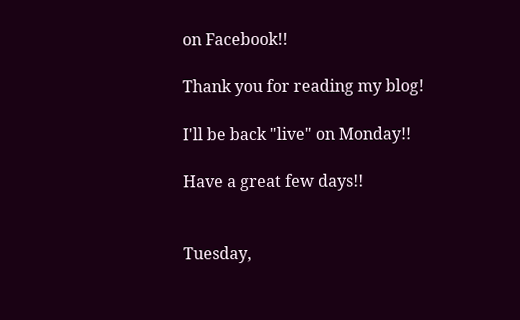on Facebook!!

Thank you for reading my blog!

I'll be back "live" on Monday!!

Have a great few days!!


Tuesday,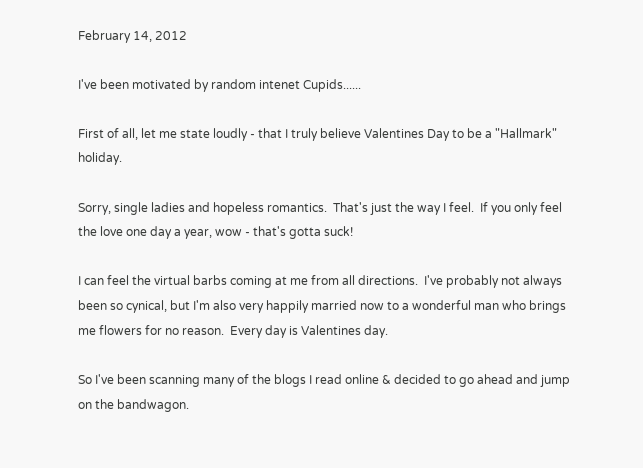February 14, 2012

I've been motivated by random intenet Cupids......

First of all, let me state loudly - that I truly believe Valentines Day to be a "Hallmark" holiday.

Sorry, single ladies and hopeless romantics.  That's just the way I feel.  If you only feel the love one day a year, wow - that's gotta suck!

I can feel the virtual barbs coming at me from all directions.  I've probably not always been so cynical, but I'm also very happily married now to a wonderful man who brings me flowers for no reason.  Every day is Valentines day.

So I've been scanning many of the blogs I read online & decided to go ahead and jump on the bandwagon.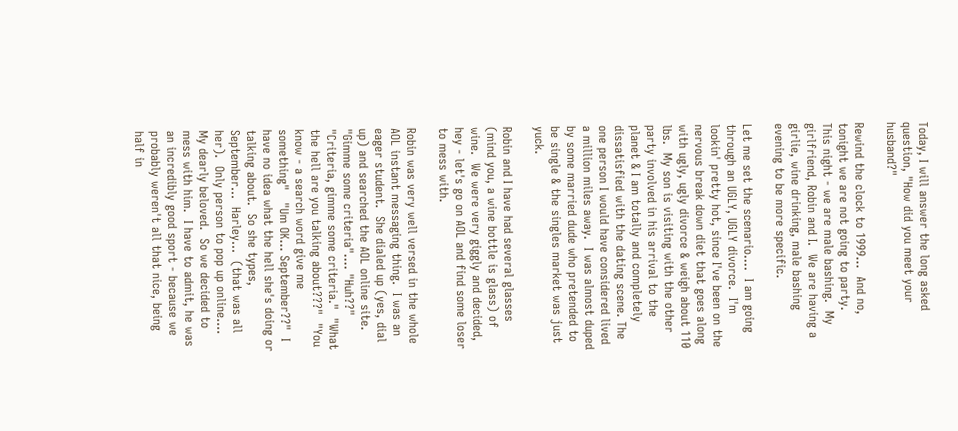Today, I will answer the long asked question, "How did you meet your husband?"

Rewind the clock to 1999...  And no, tonight we are not going to party.
This night - we are male bashing.  My girlfriend, Robin and I.  We are having a girlie, wine drinking, male bashing evening to be more specific.

Let me set the scenario....  I am going through an UGLY, UGLY divorce.  I'm lookin' pretty hot, since I've been on the nervous break down diet that goes along with ugly, ugly divorce & weigh about 110 lbs.  My son is visiting with the other party involved in his arrival to the planet & I am totally and completely dissatisfied with the dating scene. The one person I would have considered lived a million miles away.  I was almost duped by some married dude who pretended to be single & the singles market was just yuck.

Robin and I have had several glasses (mind you, a wine bottle is glass) of wine.  We were very giggly and decided, hey - let's go on AOL and find some loser to mess with.

Robin was very well versed in the whole AOL instant messaging thing.  I was an eager student.  She dialed up (yes, dial up) and searched the AOL online site.  "Gimme some criteria".... "Huh??"  "Criteria, gimme some criteria."  "What the hell are you talking about???"  "You know - a search word give me something"   "Um OK... September??"  I have no idea what the hell she's doing or talking about.  So she types, September...  Harley...  (that was all her).  Only person to pop up online....  My dearly beloved.  So we decided to mess with him.  I have to admit, he was an incredibly good sport - because we probably weren't all that nice, being half in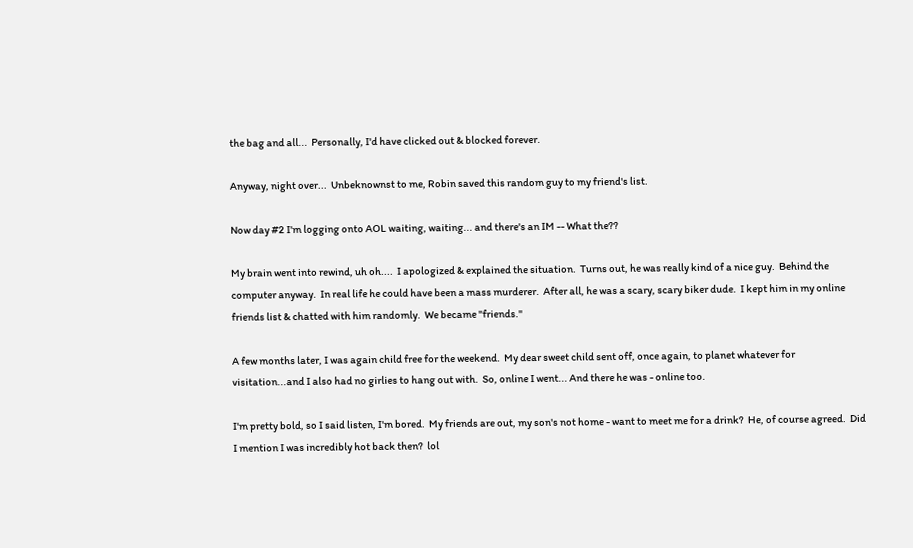the bag and all...  Personally, I'd have clicked out & blocked forever.

Anyway, night over...  Unbeknownst to me, Robin saved this random guy to my friend's list.

Now day #2 I'm logging onto AOL waiting, waiting... and there's an IM -- What the??

My brain went into rewind, uh oh....  I apologized & explained the situation.  Turns out, he was really kind of a nice guy.  Behind the computer anyway.  In real life he could have been a mass murderer.  After all, he was a scary, scary biker dude.  I kept him in my online friends list & chatted with him randomly.  We became "friends."

A few months later, I was again child free for the weekend.  My dear sweet child sent off, once again, to planet whatever for visitation...and I also had no girlies to hang out with.  So, online I went... And there he was - online too.

I'm pretty bold, so I said listen, I'm bored.  My friends are out, my son's not home - want to meet me for a drink?  He, of course agreed.  Did I mention I was incredibly hot back then?  lol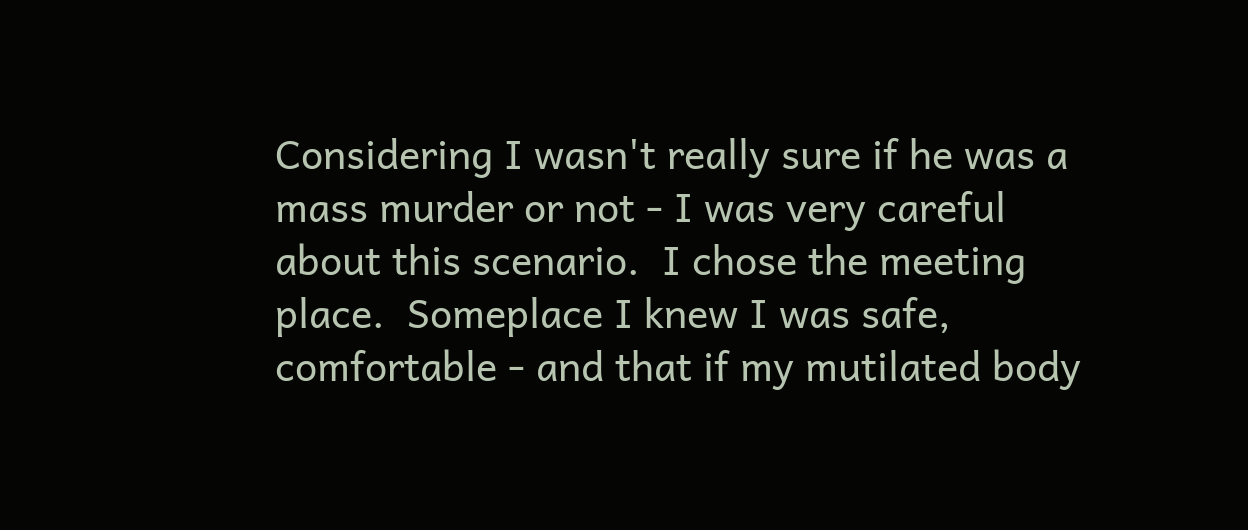Considering I wasn't really sure if he was a mass murder or not - I was very careful about this scenario.  I chose the meeting place.  Someplace I knew I was safe, comfortable - and that if my mutilated body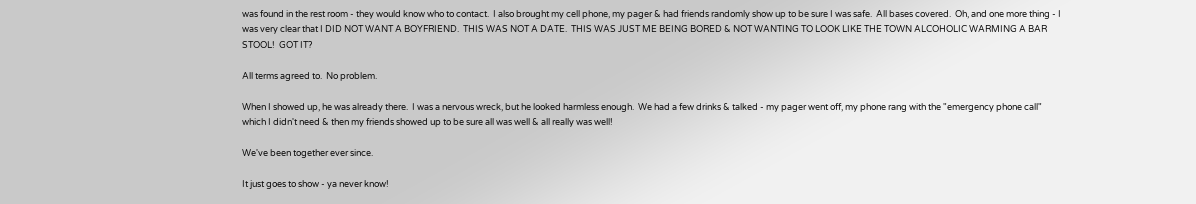was found in the rest room - they would know who to contact.  I also brought my cell phone, my pager & had friends randomly show up to be sure I was safe.  All bases covered.  Oh, and one more thing - I was very clear that I DID NOT WANT A BOYFRIEND.  THIS WAS NOT A DATE.  THIS WAS JUST ME BEING BORED & NOT WANTING TO LOOK LIKE THE TOWN ALCOHOLIC WARMING A BAR STOOL!  GOT IT?

All terms agreed to.  No problem.

When I showed up, he was already there.  I was a nervous wreck, but he looked harmless enough.  We had a few drinks & talked - my pager went off, my phone rang with the "emergency phone call" which I didn't need & then my friends showed up to be sure all was well & all really was well!

We've been together ever since.

It just goes to show - ya never know!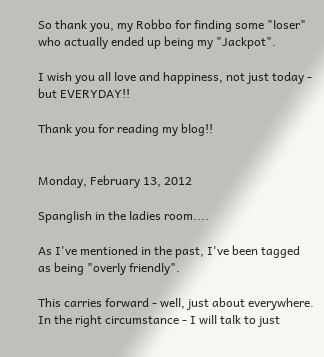So thank you, my Robbo for finding some "loser" who actually ended up being my "Jackpot".

I wish you all love and happiness, not just today - but EVERYDAY!!

Thank you for reading my blog!!


Monday, February 13, 2012

Spanglish in the ladies room....

As I've mentioned in the past, I've been tagged as being "overly friendly".

This carries forward - well, just about everywhere.  In the right circumstance - I will talk to just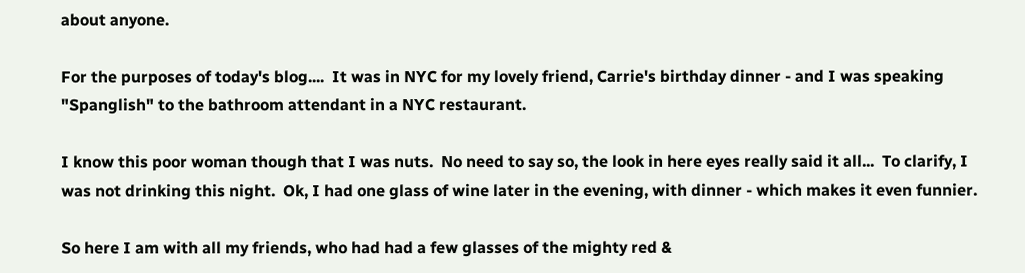about anyone.

For the purposes of today's blog....  It was in NYC for my lovely friend, Carrie's birthday dinner - and I was speaking "Spanglish" to the bathroom attendant in a NYC restaurant.

I know this poor woman though that I was nuts.  No need to say so, the look in here eyes really said it all...  To clarify, I was not drinking this night.  Ok, I had one glass of wine later in the evening, with dinner - which makes it even funnier.

So here I am with all my friends, who had had a few glasses of the mighty red &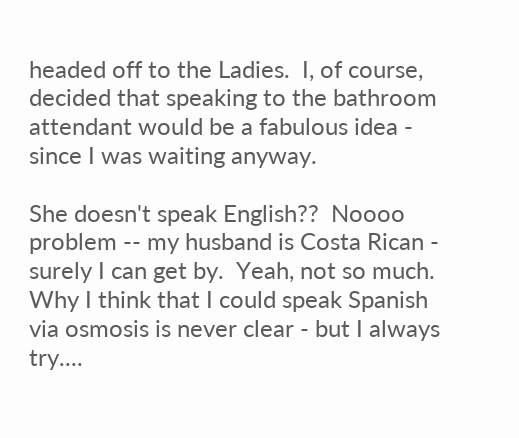headed off to the Ladies.  I, of course, decided that speaking to the bathroom attendant would be a fabulous idea - since I was waiting anyway.

She doesn't speak English??  Noooo problem -- my husband is Costa Rican - surely I can get by.  Yeah, not so much.  Why I think that I could speak Spanish via osmosis is never clear - but I always try....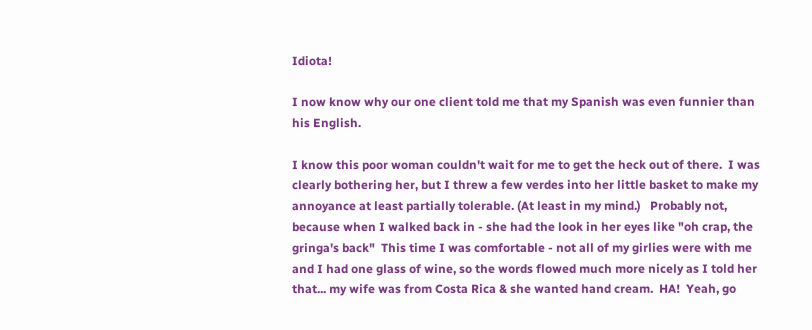Idiota!

I now know why our one client told me that my Spanish was even funnier than his English.

I know this poor woman couldn't wait for me to get the heck out of there.  I was clearly bothering her, but I threw a few verdes into her little basket to make my annoyance at least partially tolerable. (At least in my mind.)   Probably not, because when I walked back in - she had the look in her eyes like "oh crap, the gringa's back"  This time I was comfortable - not all of my girlies were with me and I had one glass of wine, so the words flowed much more nicely as I told her that... my wife was from Costa Rica & she wanted hand cream.  HA!  Yeah, go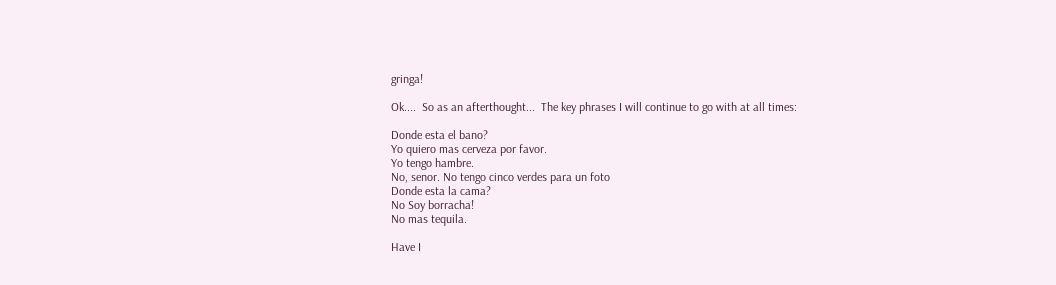gringa!

Ok....  So as an afterthought...  The key phrases I will continue to go with at all times:

Donde esta el bano?
Yo quiero mas cerveza por favor.
Yo tengo hambre.
No, senor. No tengo cinco verdes para un foto
Donde esta la cama?
No Soy borracha!
No mas tequila.

Have I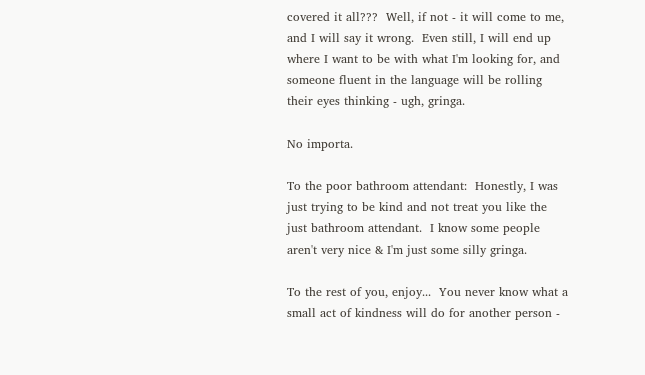covered it all???  Well, if not - it will come to me, and I will say it wrong.  Even still, I will end up where I want to be with what I'm looking for, and someone fluent in the language will be rolling their eyes thinking - ugh, gringa.

No importa.

To the poor bathroom attendant:  Honestly, I was just trying to be kind and not treat you like the just bathroom attendant.  I know some people aren't very nice & I'm just some silly gringa.

To the rest of you, enjoy...  You never know what a small act of kindness will do for another person -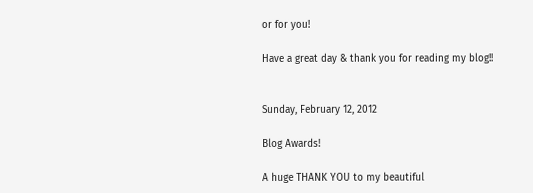or for you!

Have a great day & thank you for reading my blog!!


Sunday, February 12, 2012

Blog Awards!

A huge THANK YOU to my beautiful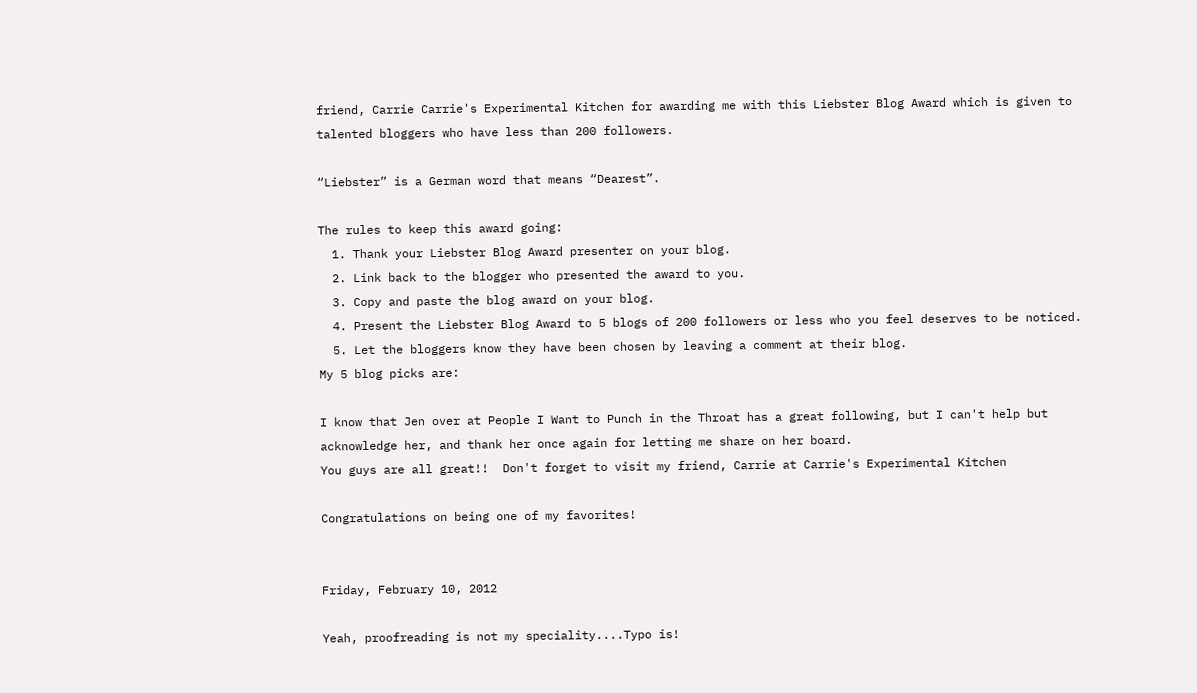friend, Carrie Carrie's Experimental Kitchen for awarding me with this Liebster Blog Award which is given to talented bloggers who have less than 200 followers.

“Liebster” is a German word that means “Dearest”.

The rules to keep this award going:
  1. Thank your Liebster Blog Award presenter on your blog.
  2. Link back to the blogger who presented the award to you.
  3. Copy and paste the blog award on your blog.
  4. Present the Liebster Blog Award to 5 blogs of 200 followers or less who you feel deserves to be noticed.
  5. Let the bloggers know they have been chosen by leaving a comment at their blog.
My 5 blog picks are:

I know that Jen over at People I Want to Punch in the Throat has a great following, but I can't help but acknowledge her, and thank her once again for letting me share on her board.
You guys are all great!!  Don't forget to visit my friend, Carrie at Carrie's Experimental Kitchen

Congratulations on being one of my favorites!


Friday, February 10, 2012

Yeah, proofreading is not my speciality....Typo is!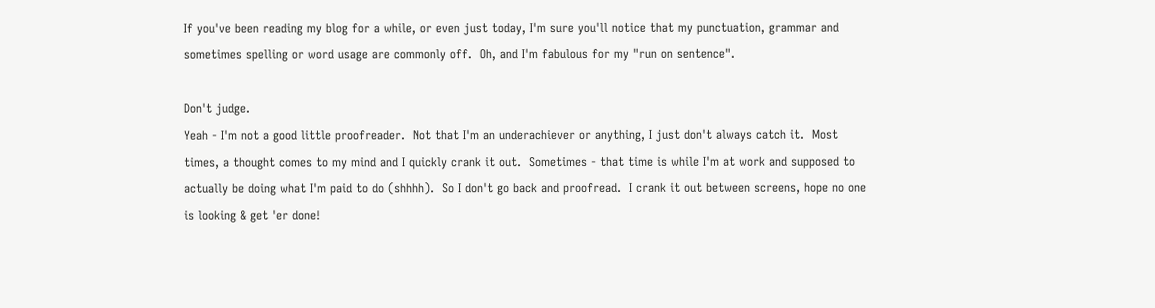If you've been reading my blog for a while, or even just today, I'm sure you'll notice that my punctuation, grammar and sometimes spelling or word usage are commonly off.  Oh, and I'm fabulous for my "run on sentence".

Don't judge.
Yeah - I'm not a good little proofreader.  Not that I'm an underachiever or anything, I just don't always catch it.  Most times, a thought comes to my mind and I quickly crank it out.  Sometimes - that time is while I'm at work and supposed to actually be doing what I'm paid to do (shhhh).  So I don't go back and proofread.  I crank it out between screens, hope no one is looking & get 'er done!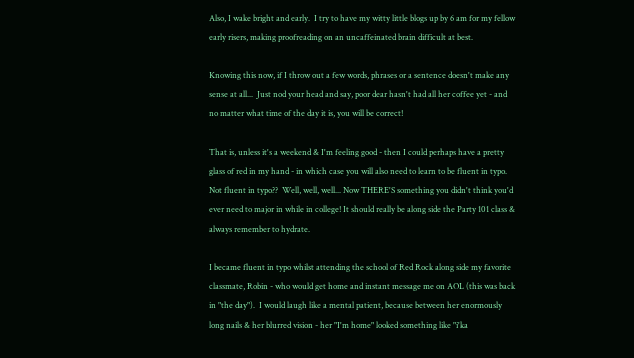Also, I wake bright and early.  I try to have my witty little blogs up by 6 am for my fellow early risers, making proofreading on an uncaffeinated brain difficult at best.

Knowing this now, if I throw out a few words, phrases or a sentence doesn't make any sense at all...  Just nod your head and say, poor dear hasn't had all her coffee yet - and no matter what time of the day it is, you will be correct!

That is, unless it's a weekend & I'm feeling good - then I could perhaps have a pretty glass of red in my hand - in which case you will also need to learn to be fluent in typo.  Not fluent in typo??  Well, well, well... Now THERE'S something you didn't think you'd ever need to major in while in college! It should really be along side the Party 101 class & always remember to hydrate.

I became fluent in typo whilst attending the school of Red Rock along side my favorite classmate, Robin - who would get home and instant message me on AOL (this was back in "the day").  I would laugh like a mental patient, because between her enormously long nails & her blurred vision - her "I'm home" looked something like "i'ka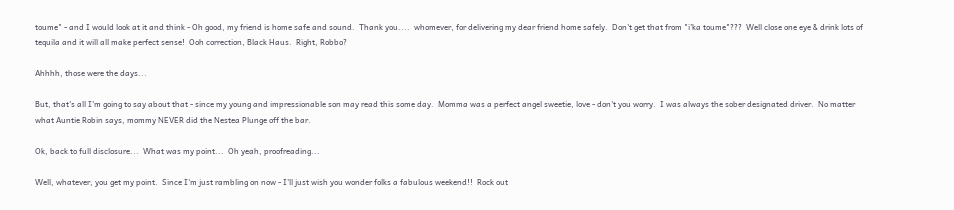toume" - and I would look at it and think - Oh good, my friend is home safe and sound.  Thank you....  whomever, for delivering my dear friend home safely.  Don't get that from "i'ka toume"???  Well close one eye & drink lots of tequila and it will all make perfect sense!  Ooh correction, Black Haus.  Right, Robbo?

Ahhhh, those were the days...

But, that's all I'm going to say about that - since my young and impressionable son may read this some day.  Momma was a perfect angel sweetie, love - don't you worry.  I was always the sober designated driver.  No matter what Auntie Robin says, mommy NEVER did the Nestea Plunge off the bar.

Ok, back to full disclosure...  What was my point...  Oh yeah, proofreading...

Well, whatever, you get my point.  Since I'm just rambling on now - I'll just wish you wonder folks a fabulous weekend!!  Rock out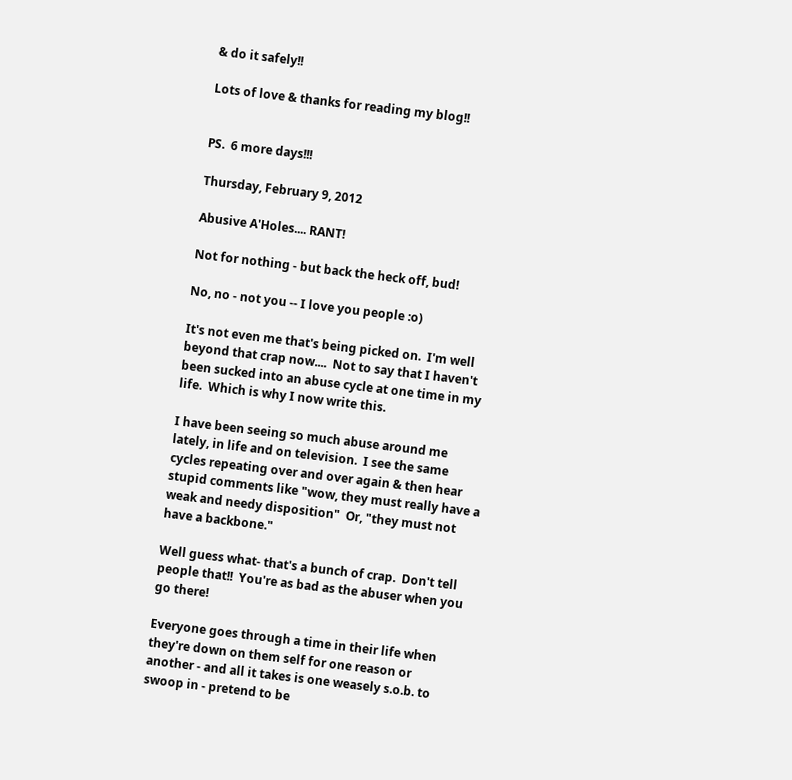& do it safely!!

Lots of love & thanks for reading my blog!!


PS.  6 more days!!!

Thursday, February 9, 2012

Abusive A'Holes.... RANT!

Not for nothing - but back the heck off, bud!

No, no - not you -- I love you people :o)

It's not even me that's being picked on.  I'm well beyond that crap now....  Not to say that I haven't been sucked into an abuse cycle at one time in my life.  Which is why I now write this.

I have been seeing so much abuse around me lately, in life and on television.  I see the same cycles repeating over and over again & then hear stupid comments like "wow, they must really have a weak and needy disposition"  Or, "they must not have a backbone."

Well guess what- that's a bunch of crap.  Don't tell people that!!  You're as bad as the abuser when you go there!

Everyone goes through a time in their life when they're down on them self for one reason or another - and all it takes is one weasely s.o.b. to swoop in - pretend to be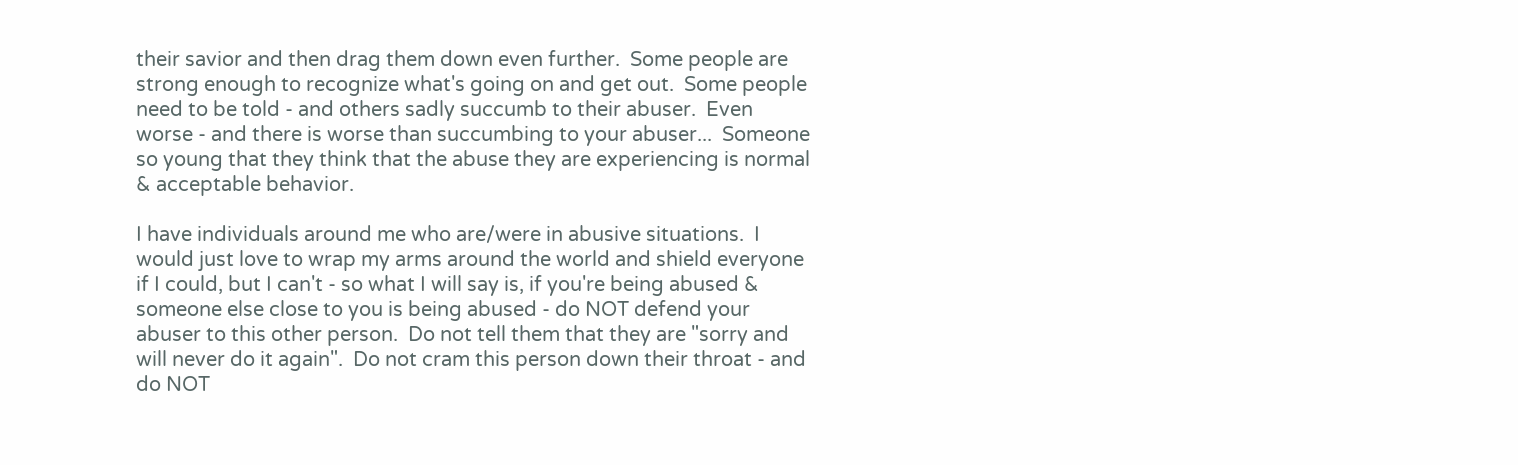their savior and then drag them down even further.  Some people are strong enough to recognize what's going on and get out.  Some people need to be told - and others sadly succumb to their abuser.  Even worse - and there is worse than succumbing to your abuser...  Someone so young that they think that the abuse they are experiencing is normal & acceptable behavior.

I have individuals around me who are/were in abusive situations.  I would just love to wrap my arms around the world and shield everyone if I could, but I can't - so what I will say is, if you're being abused & someone else close to you is being abused - do NOT defend your abuser to this other person.  Do not tell them that they are "sorry and will never do it again".  Do not cram this person down their throat - and do NOT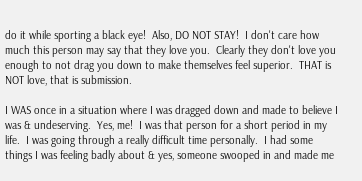do it while sporting a black eye!  Also, DO NOT STAY!  I don't care how much this person may say that they love you.  Clearly they don't love you enough to not drag you down to make themselves feel superior.  THAT is NOT love, that is submission.

I WAS once in a situation where I was dragged down and made to believe I was & undeserving.  Yes, me!  I was that person for a short period in my life.  I was going through a really difficult time personally.  I had some things I was feeling badly about & yes, someone swooped in and made me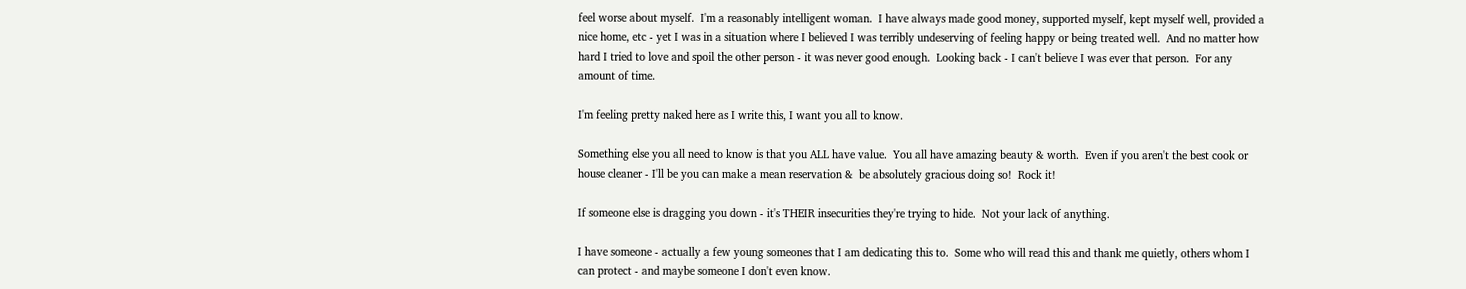feel worse about myself.  I'm a reasonably intelligent woman.  I have always made good money, supported myself, kept myself well, provided a nice home, etc - yet I was in a situation where I believed I was terribly undeserving of feeling happy or being treated well.  And no matter how hard I tried to love and spoil the other person - it was never good enough.  Looking back - I can't believe I was ever that person.  For any amount of time.

I'm feeling pretty naked here as I write this, I want you all to know.

Something else you all need to know is that you ALL have value.  You all have amazing beauty & worth.  Even if you aren't the best cook or house cleaner - I'll be you can make a mean reservation &  be absolutely gracious doing so!  Rock it!

If someone else is dragging you down - it's THEIR insecurities they're trying to hide.  Not your lack of anything.

I have someone - actually a few young someones that I am dedicating this to.  Some who will read this and thank me quietly, others whom I can protect - and maybe someone I don't even know.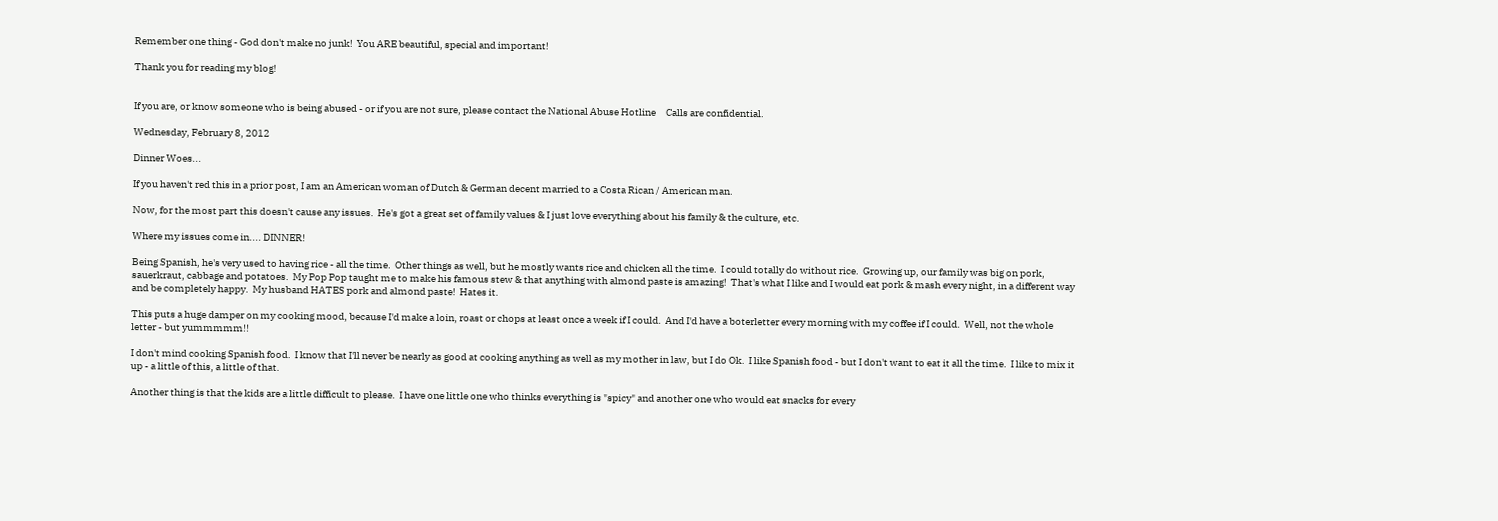Remember one thing - God don't make no junk!  You ARE beautiful, special and important!

Thank you for reading my blog!


If you are, or know someone who is being abused - or if you are not sure, please contact the National Abuse Hotline     Calls are confidential.

Wednesday, February 8, 2012

Dinner Woes...

If you haven't red this in a prior post, I am an American woman of Dutch & German decent married to a Costa Rican / American man.

Now, for the most part this doesn't cause any issues.  He's got a great set of family values & I just love everything about his family & the culture, etc.

Where my issues come in.... DINNER!

Being Spanish, he's very used to having rice - all the time.  Other things as well, but he mostly wants rice and chicken all the time.  I could totally do without rice.  Growing up, our family was big on pork, sauerkraut, cabbage and potatoes.  My Pop Pop taught me to make his famous stew & that anything with almond paste is amazing!  That's what I like and I would eat pork & mash every night, in a different way and be completely happy.  My husband HATES pork and almond paste!  Hates it.

This puts a huge damper on my cooking mood, because I'd make a loin, roast or chops at least once a week if I could.  And I'd have a boterletter every morning with my coffee if I could.  Well, not the whole letter - but yummmmm!!

I don't mind cooking Spanish food.  I know that I'll never be nearly as good at cooking anything as well as my mother in law, but I do Ok.  I like Spanish food - but I don't want to eat it all the time.  I like to mix it up - a little of this, a little of that.

Another thing is that the kids are a little difficult to please.  I have one little one who thinks everything is "spicy" and another one who would eat snacks for every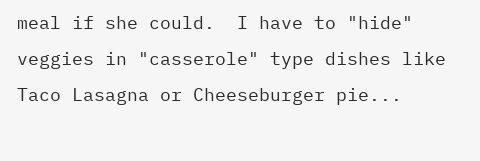meal if she could.  I have to "hide" veggies in "casserole" type dishes like Taco Lasagna or Cheeseburger pie...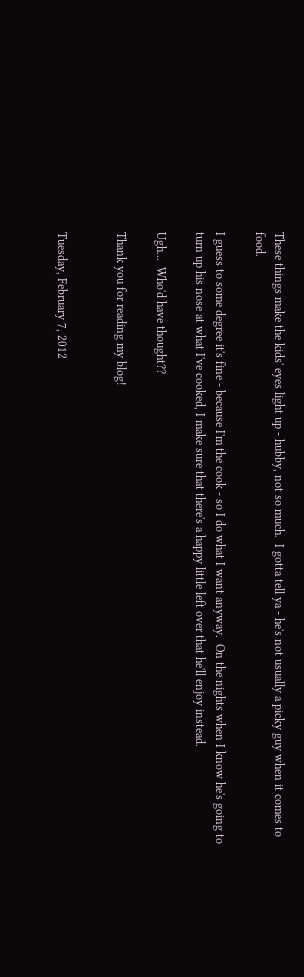These things make the kids' eyes light up - hubby, not so much.  I gotta tell ya - he's not usually a picky guy when it comes to food.

I guess to some degree it's fine - because I'm the cook - so I do what I want anyway.  On the nights when I know he's going to turn up his nose at what I've cooked, I make sure that there's a happy little left over that he'll enjoy instead.

Ugh...  Who'd have thought??

Thank you for reading my blog!


Tuesday, February 7, 2012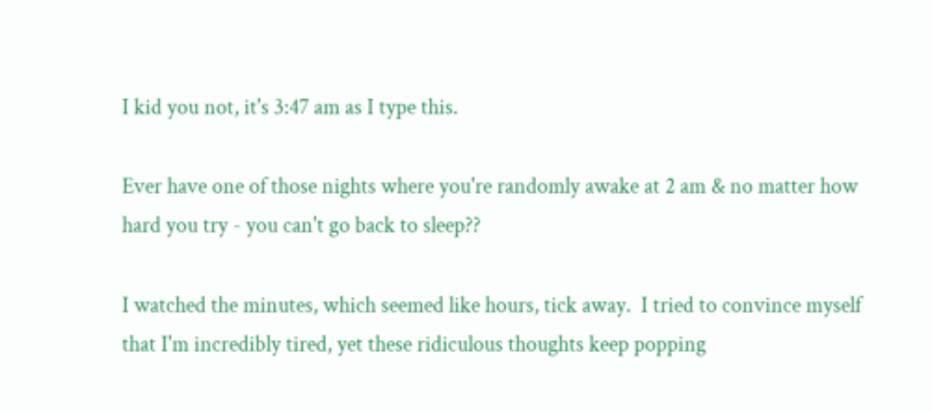I kid you not, it's 3:47 am as I type this.

Ever have one of those nights where you're randomly awake at 2 am & no matter how hard you try - you can't go back to sleep??

I watched the minutes, which seemed like hours, tick away.  I tried to convince myself that I'm incredibly tired, yet these ridiculous thoughts keep popping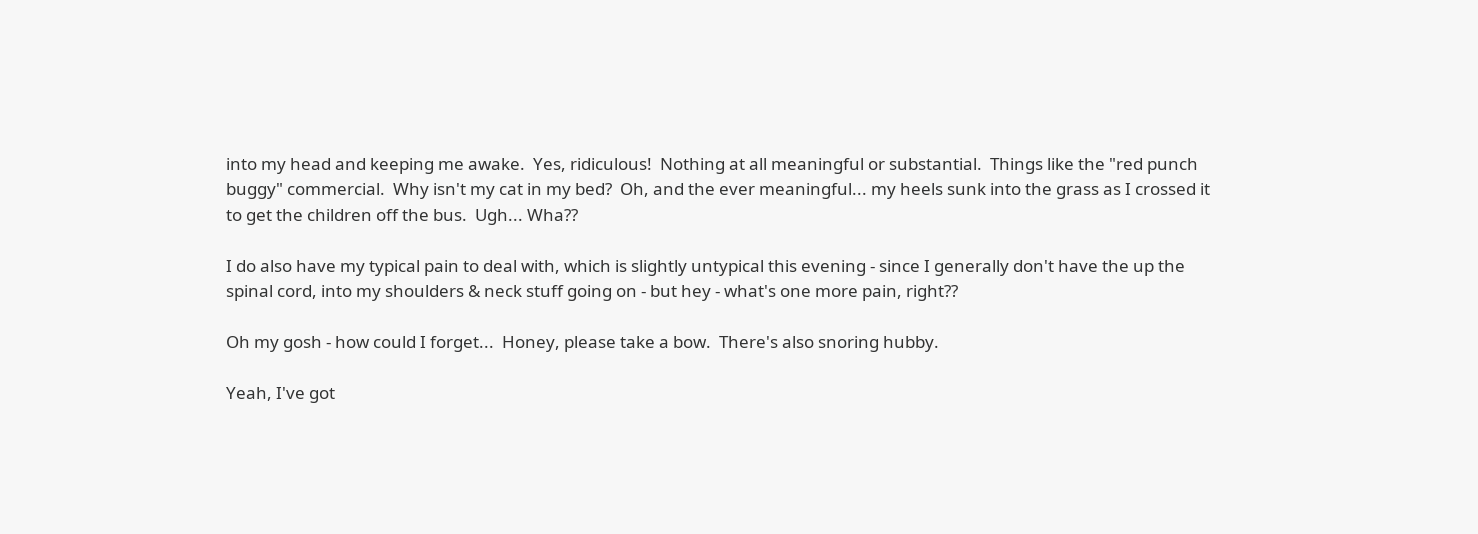into my head and keeping me awake.  Yes, ridiculous!  Nothing at all meaningful or substantial.  Things like the "red punch buggy" commercial.  Why isn't my cat in my bed?  Oh, and the ever meaningful... my heels sunk into the grass as I crossed it to get the children off the bus.  Ugh... Wha??

I do also have my typical pain to deal with, which is slightly untypical this evening - since I generally don't have the up the spinal cord, into my shoulders & neck stuff going on - but hey - what's one more pain, right??

Oh my gosh - how could I forget...  Honey, please take a bow.  There's also snoring hubby.

Yeah, I've got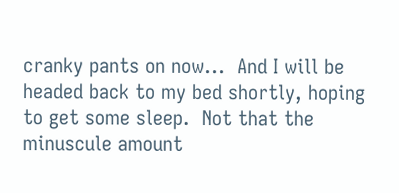cranky pants on now...  And I will be headed back to my bed shortly, hoping to get some sleep.  Not that the minuscule amount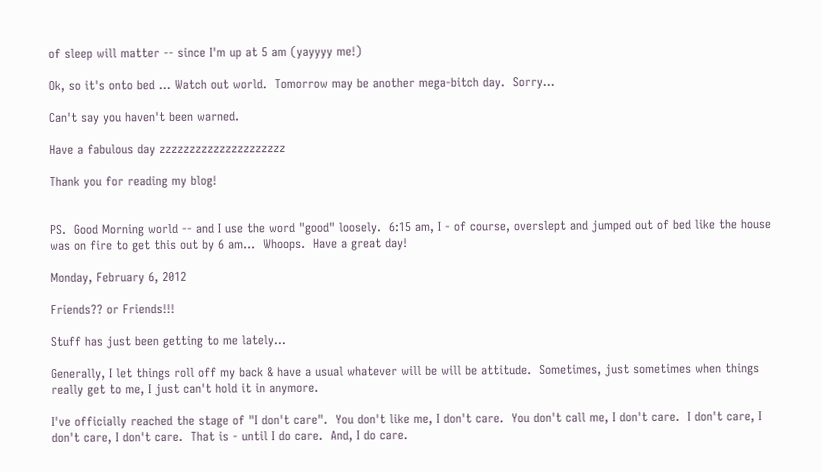of sleep will matter -- since I'm up at 5 am (yayyyy me!)

Ok, so it's onto bed ... Watch out world.  Tomorrow may be another mega-bitch day.  Sorry...

Can't say you haven't been warned.

Have a fabulous day zzzzzzzzzzzzzzzzzzzzz

Thank you for reading my blog!


PS.  Good Morning world -- and I use the word "good" loosely.  6:15 am, I - of course, overslept and jumped out of bed like the house was on fire to get this out by 6 am...  Whoops.  Have a great day!

Monday, February 6, 2012

Friends?? or Friends!!!

Stuff has just been getting to me lately...

Generally, I let things roll off my back & have a usual whatever will be will be attitude.  Sometimes, just sometimes when things really get to me, I just can't hold it in anymore.

I've officially reached the stage of "I don't care".  You don't like me, I don't care.  You don't call me, I don't care.  I don't care, I don't care, I don't care.  That is - until I do care.  And, I do care.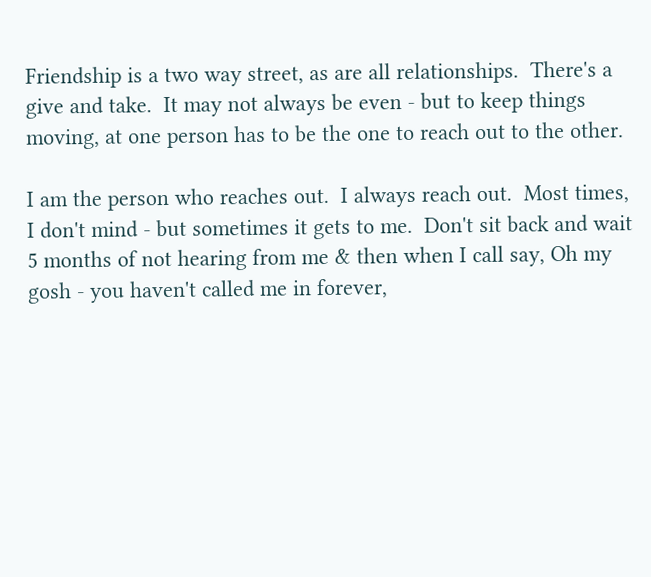Friendship is a two way street, as are all relationships.  There's a give and take.  It may not always be even - but to keep things moving, at one person has to be the one to reach out to the other.

I am the person who reaches out.  I always reach out.  Most times, I don't mind - but sometimes it gets to me.  Don't sit back and wait 5 months of not hearing from me & then when I call say, Oh my gosh - you haven't called me in forever,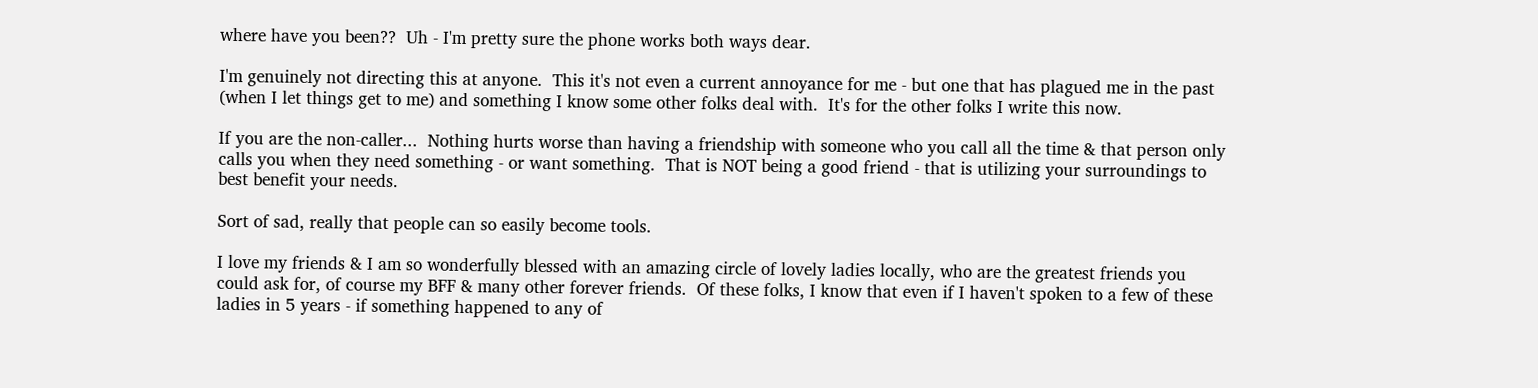where have you been??  Uh - I'm pretty sure the phone works both ways dear.

I'm genuinely not directing this at anyone.  This it's not even a current annoyance for me - but one that has plagued me in the past (when I let things get to me) and something I know some other folks deal with.  It's for the other folks I write this now.

If you are the non-caller...  Nothing hurts worse than having a friendship with someone who you call all the time & that person only calls you when they need something - or want something.  That is NOT being a good friend - that is utilizing your surroundings to best benefit your needs.

Sort of sad, really that people can so easily become tools.

I love my friends & I am so wonderfully blessed with an amazing circle of lovely ladies locally, who are the greatest friends you could ask for, of course my BFF & many other forever friends.  Of these folks, I know that even if I haven't spoken to a few of these ladies in 5 years - if something happened to any of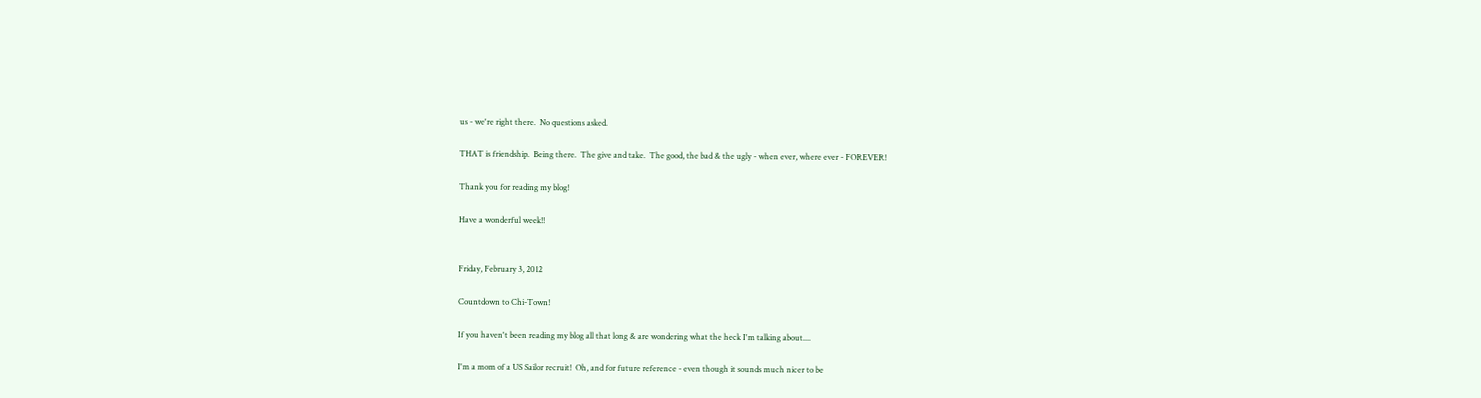us - we're right there.  No questions asked.

THAT is friendship.  Being there.  The give and take.  The good, the bad & the ugly - when ever, where ever - FOREVER!

Thank you for reading my blog!

Have a wonderful week!!


Friday, February 3, 2012

Countdown to Chi-Town!

If you haven't been reading my blog all that long & are wondering what the heck I'm talking about....

I'm a mom of a US Sailor recruit!  Oh, and for future reference - even though it sounds much nicer to be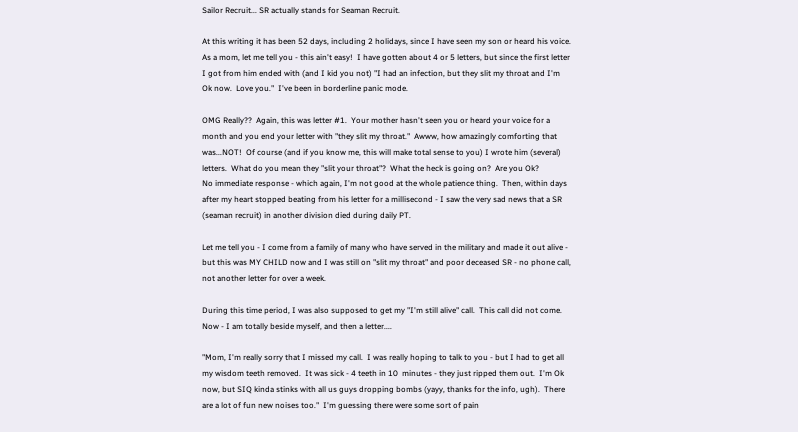Sailor Recruit... SR actually stands for Seaman Recruit.

At this writing it has been 52 days, including 2 holidays, since I have seen my son or heard his voice.  As a mom, let me tell you - this ain't easy!  I have gotten about 4 or 5 letters, but since the first letter I got from him ended with (and I kid you not) "I had an infection, but they slit my throat and I'm Ok now.  Love you."  I've been in borderline panic mode.

OMG Really??  Again, this was letter #1.  Your mother hasn't seen you or heard your voice for a month and you end your letter with "they slit my throat."  Awww, how amazingly comforting that was...NOT!  Of course (and if you know me, this will make total sense to you) I wrote him (several) letters.  What do you mean they "slit your throat"?  What the heck is going on?  Are you Ok?
No immediate response - which again, I'm not good at the whole patience thing.  Then, within days after my heart stopped beating from his letter for a millisecond - I saw the very sad news that a SR (seaman recruit) in another division died during daily PT.

Let me tell you - I come from a family of many who have served in the military and made it out alive - but this was MY CHILD now and I was still on "slit my throat" and poor deceased SR - no phone call, not another letter for over a week.

During this time period, I was also supposed to get my "I'm still alive" call.  This call did not come.  Now - I am totally beside myself, and then a letter....

"Mom, I'm really sorry that I missed my call.  I was really hoping to talk to you - but I had to get all my wisdom teeth removed.  It was sick - 4 teeth in 10  minutes - they just ripped them out.  I'm Ok now, but SIQ kinda stinks with all us guys dropping bombs (yayy, thanks for the info, ugh).  There are a lot of fun new noises too."  I'm guessing there were some sort of pain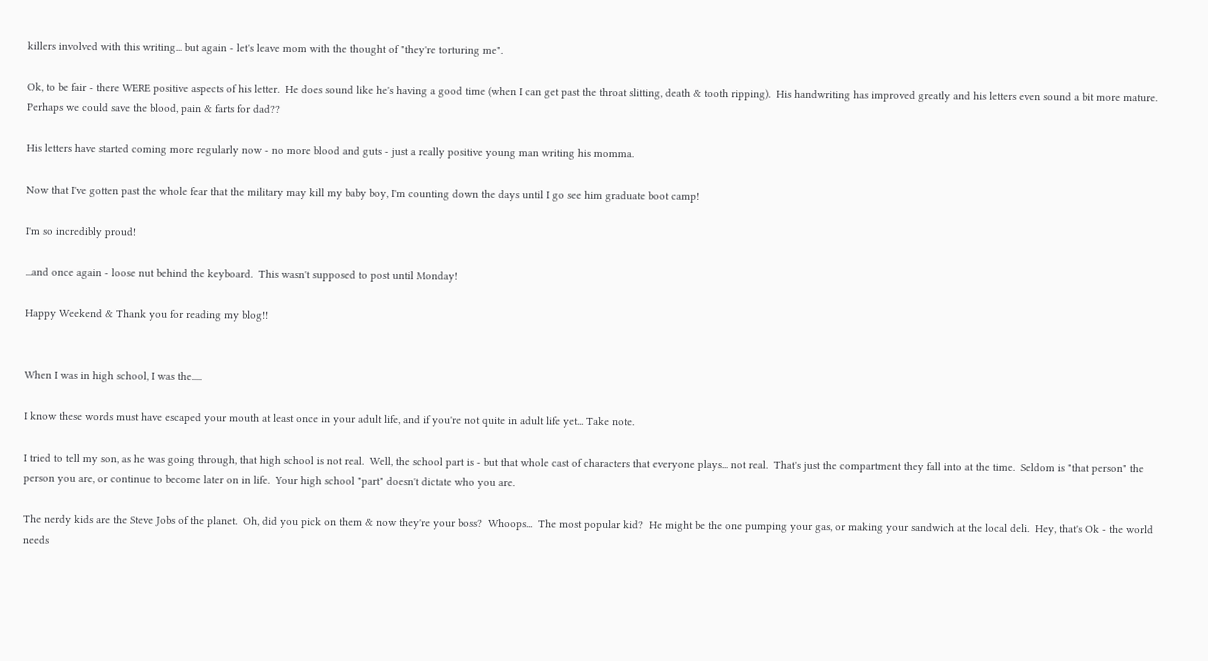killers involved with this writing... but again - let's leave mom with the thought of "they're torturing me".

Ok, to be fair - there WERE positive aspects of his letter.  He does sound like he's having a good time (when I can get past the throat slitting, death & tooth ripping).  His handwriting has improved greatly and his letters even sound a bit more mature.  Perhaps we could save the blood, pain & farts for dad??

His letters have started coming more regularly now - no more blood and guts - just a really positive young man writing his momma.

Now that I've gotten past the whole fear that the military may kill my baby boy, I'm counting down the days until I go see him graduate boot camp!

I'm so incredibly proud!

...and once again - loose nut behind the keyboard.  This wasn't supposed to post until Monday!

Happy Weekend & Thank you for reading my blog!!


When I was in high school, I was the.....

I know these words must have escaped your mouth at least once in your adult life, and if you're not quite in adult life yet... Take note.

I tried to tell my son, as he was going through, that high school is not real.  Well, the school part is - but that whole cast of characters that everyone plays... not real.  That's just the compartment they fall into at the time.  Seldom is "that person" the person you are, or continue to become later on in life.  Your high school "part" doesn't dictate who you are.

The nerdy kids are the Steve Jobs of the planet.  Oh, did you pick on them & now they're your boss?  Whoops...  The most popular kid?  He might be the one pumping your gas, or making your sandwich at the local deli.  Hey, that's Ok - the world needs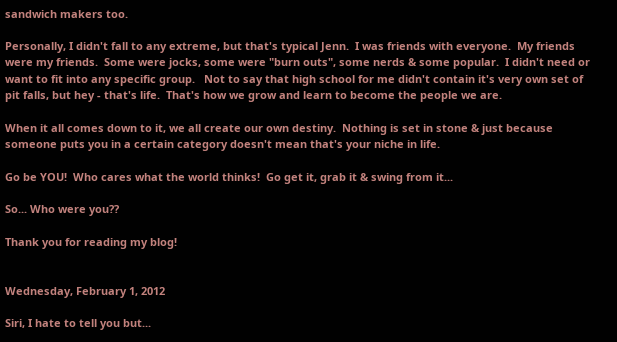sandwich makers too.

Personally, I didn't fall to any extreme, but that's typical Jenn.  I was friends with everyone.  My friends were my friends.  Some were jocks, some were "burn outs", some nerds & some popular.  I didn't need or want to fit into any specific group.   Not to say that high school for me didn't contain it's very own set of pit falls, but hey - that's life.  That's how we grow and learn to become the people we are.

When it all comes down to it, we all create our own destiny.  Nothing is set in stone & just because someone puts you in a certain category doesn't mean that's your niche in life.

Go be YOU!  Who cares what the world thinks!  Go get it, grab it & swing from it...

So... Who were you??

Thank you for reading my blog!


Wednesday, February 1, 2012

Siri, I hate to tell you but...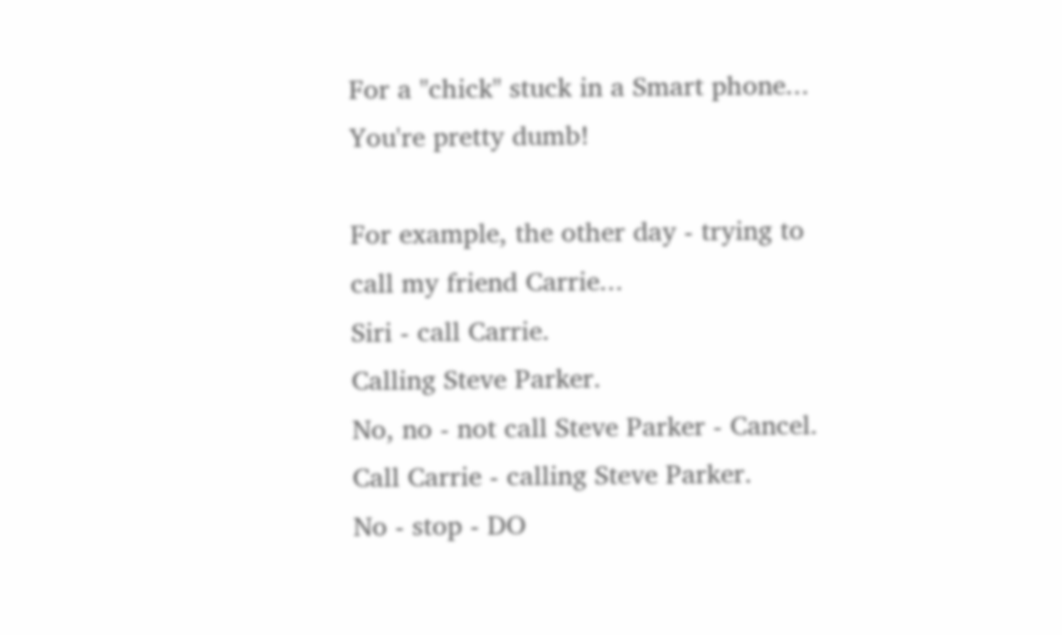For a "chick" stuck in a Smart phone... You're pretty dumb!

For example, the other day - trying to call my friend Carrie...
Siri - call Carrie.
Calling Steve Parker.
No, no - not call Steve Parker - Cancel.
Call Carrie - calling Steve Parker.
No - stop - DO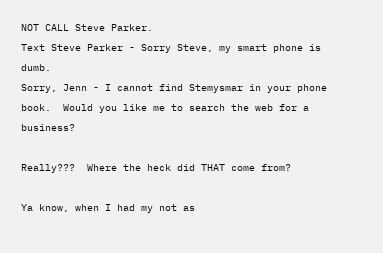NOT CALL Steve Parker.
Text Steve Parker - Sorry Steve, my smart phone is dumb.
Sorry, Jenn - I cannot find Stemysmar in your phone book.  Would you like me to search the web for a business?

Really???  Where the heck did THAT come from?

Ya know, when I had my not as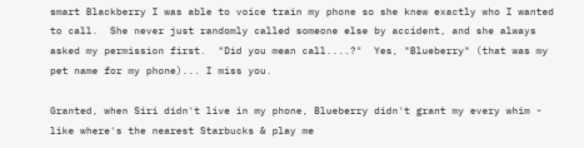smart Blackberry I was able to voice train my phone so she knew exactly who I wanted to call.  She never just randomly called someone else by accident, and she always asked my permission first.  "Did you mean call....?"  Yes, "Blueberry" (that was my pet name for my phone)... I miss you.

Granted, when Siri didn't live in my phone, Blueberry didn't grant my every whim - like where's the nearest Starbucks & play me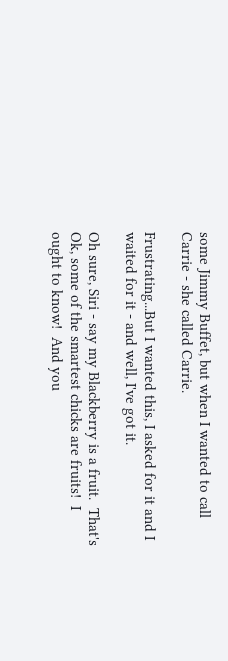some Jimmy Buffet, but when I wanted to call Carrie - she called Carrie.

Frustrating...But I wanted this, I asked for it and I waited for it - and well, I've got it.

Oh sure, Siri - say my Blackberry is a fruit.  That's Ok, some of the smartest chicks are fruits!  I ought to know!  And you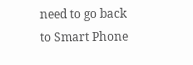need to go back to Smart Phone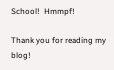School!  Hmmpf!

Thank you for reading my blog!